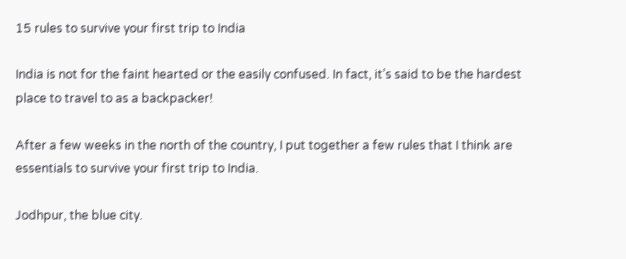15 rules to survive your first trip to India

India is not for the faint hearted or the easily confused. In fact, it’s said to be the hardest place to travel to as a backpacker!

After a few weeks in the north of the country, I put together a few rules that I think are essentials to survive your first trip to India.

Jodhpur, the blue city.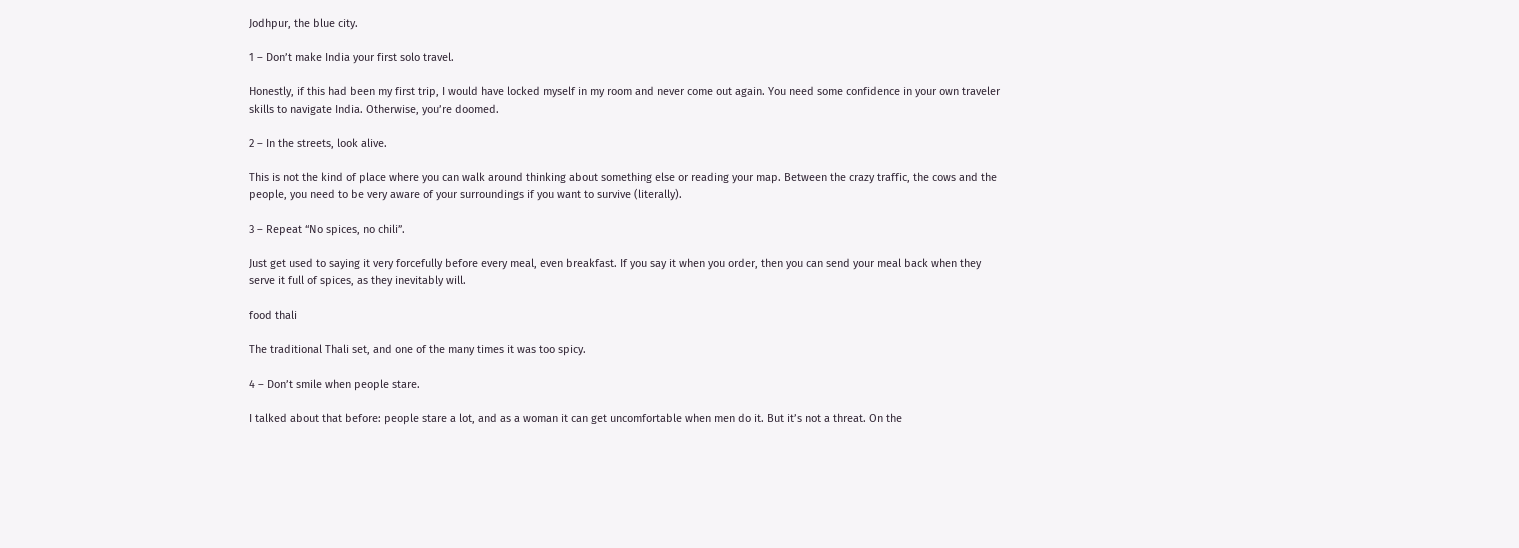Jodhpur, the blue city.

1 – Don’t make India your first solo travel.

Honestly, if this had been my first trip, I would have locked myself in my room and never come out again. You need some confidence in your own traveler skills to navigate India. Otherwise, you’re doomed.

2 – In the streets, look alive.

This is not the kind of place where you can walk around thinking about something else or reading your map. Between the crazy traffic, the cows and the people, you need to be very aware of your surroundings if you want to survive (literally).

3 – Repeat “No spices, no chili”.

Just get used to saying it very forcefully before every meal, even breakfast. If you say it when you order, then you can send your meal back when they serve it full of spices, as they inevitably will.

food thali

The traditional Thali set, and one of the many times it was too spicy.

4 – Don’t smile when people stare.

I talked about that before: people stare a lot, and as a woman it can get uncomfortable when men do it. But it’s not a threat. On the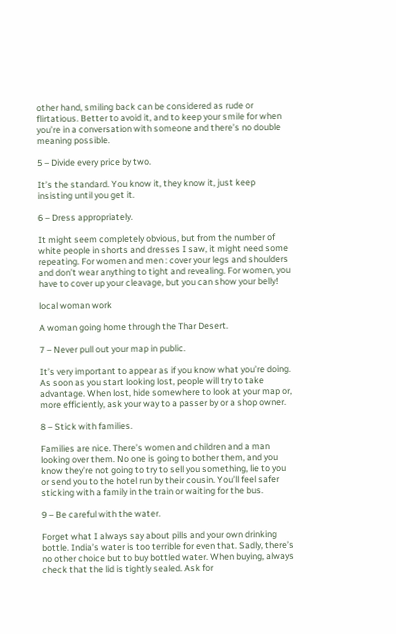other hand, smiling back can be considered as rude or flirtatious. Better to avoid it, and to keep your smile for when you’re in a conversation with someone and there’s no double meaning possible.

5 – Divide every price by two.

It’s the standard. You know it, they know it, just keep insisting until you get it.

6 – Dress appropriately.

It might seem completely obvious, but from the number of white people in shorts and dresses I saw, it might need some repeating. For women and men : cover your legs and shoulders and don’t wear anything to tight and revealing. For women, you have to cover up your cleavage, but you can show your belly!

local woman work

A woman going home through the Thar Desert.

7 – Never pull out your map in public.

It’s very important to appear as if you know what you’re doing. As soon as you start looking lost, people will try to take advantage. When lost, hide somewhere to look at your map or, more efficiently, ask your way to a passer by or a shop owner.

8 – Stick with families.

Families are nice. There’s women and children and a man looking over them. No one is going to bother them, and you know they’re not going to try to sell you something, lie to you or send you to the hotel run by their cousin. You’ll feel safer sticking with a family in the train or waiting for the bus.

9 – Be careful with the water.

Forget what I always say about pills and your own drinking bottle. India’s water is too terrible for even that. Sadly, there’s no other choice but to buy bottled water. When buying, always check that the lid is tightly sealed. Ask for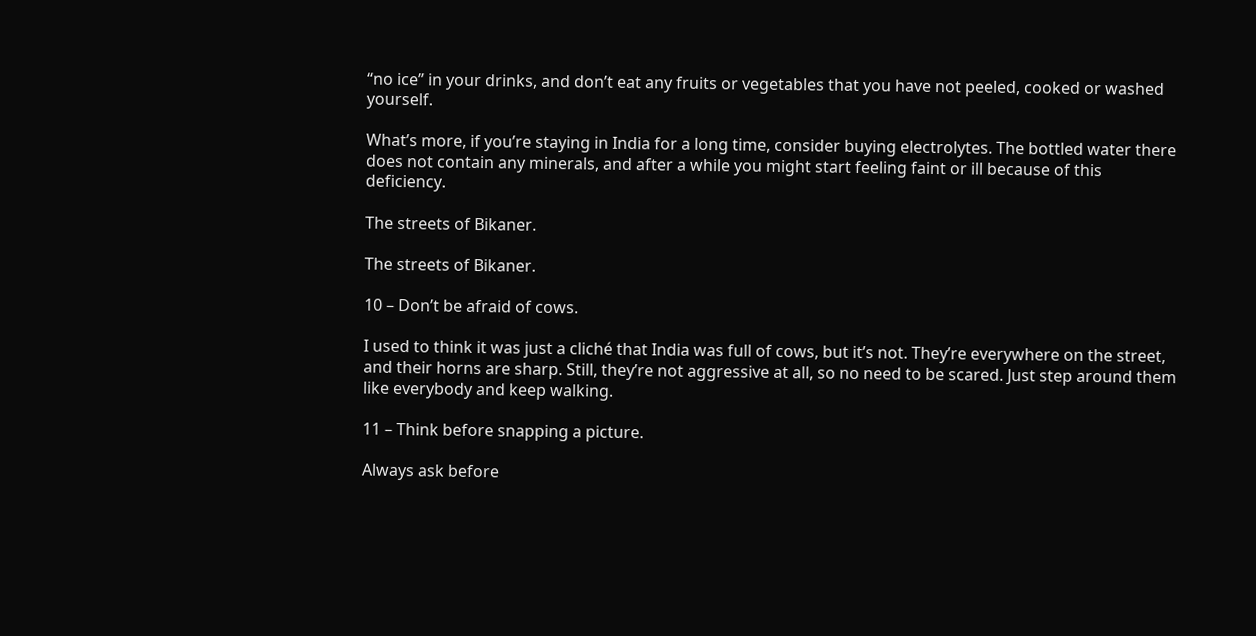“no ice” in your drinks, and don’t eat any fruits or vegetables that you have not peeled, cooked or washed yourself.

What’s more, if you’re staying in India for a long time, consider buying electrolytes. The bottled water there does not contain any minerals, and after a while you might start feeling faint or ill because of this deficiency.

The streets of Bikaner.

The streets of Bikaner.

10 – Don’t be afraid of cows.

I used to think it was just a cliché that India was full of cows, but it’s not. They’re everywhere on the street, and their horns are sharp. Still, they’re not aggressive at all, so no need to be scared. Just step around them like everybody and keep walking.

11 – Think before snapping a picture.

Always ask before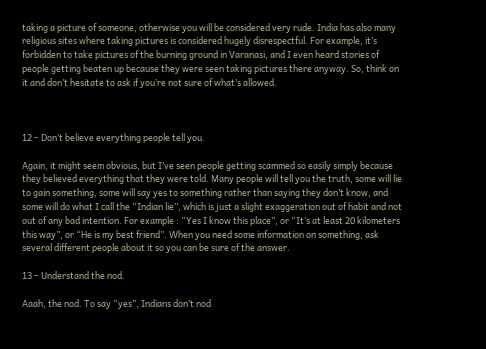taking a picture of someone, otherwise you will be considered very rude. India has also many religious sites where taking pictures is considered hugely disrespectful. For example, it’s forbidden to take pictures of the burning ground in Varanasi, and I even heard stories of people getting beaten up because they were seen taking pictures there anyway. So, think on it and don’t hesitate to ask if you’re not sure of what’s allowed.



12 – Don’t believe everything people tell you.

Again, it might seem obvious, but I’ve seen people getting scammed so easily simply because they believed everything that they were told. Many people will tell you the truth, some will lie to gain something, some will say yes to something rather than saying they don’t know, and some will do what I call the “Indian lie”, which is just a slight exaggeration out of habit and not out of any bad intention. For example : “Yes I know this place”, or “It’s at least 20 kilometers this way”, or “He is my best friend”. When you need some information on something, ask several different people about it so you can be sure of the answer.

13 – Understand the nod.

Aaah, the nod. To say “yes”, Indians don’t nod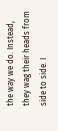the way we do. Instead, they wag their heads from side to side. I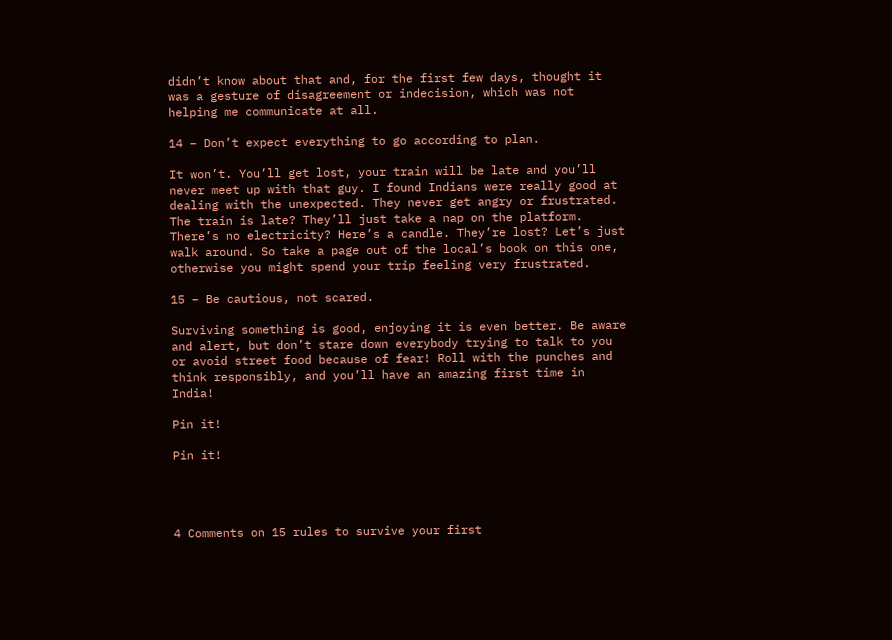didn’t know about that and, for the first few days, thought it was a gesture of disagreement or indecision, which was not helping me communicate at all.

14 – Don’t expect everything to go according to plan.

It won’t. You’ll get lost, your train will be late and you’ll never meet up with that guy. I found Indians were really good at dealing with the unexpected. They never get angry or frustrated. The train is late? They’ll just take a nap on the platform. There’s no electricity? Here’s a candle. They’re lost? Let’s just walk around. So take a page out of the local’s book on this one, otherwise you might spend your trip feeling very frustrated.

15 – Be cautious, not scared.

Surviving something is good, enjoying it is even better. Be aware and alert, but don’t stare down everybody trying to talk to you or avoid street food because of fear! Roll with the punches and think responsibly, and you’ll have an amazing first time in India!

Pin it!

Pin it!




4 Comments on 15 rules to survive your first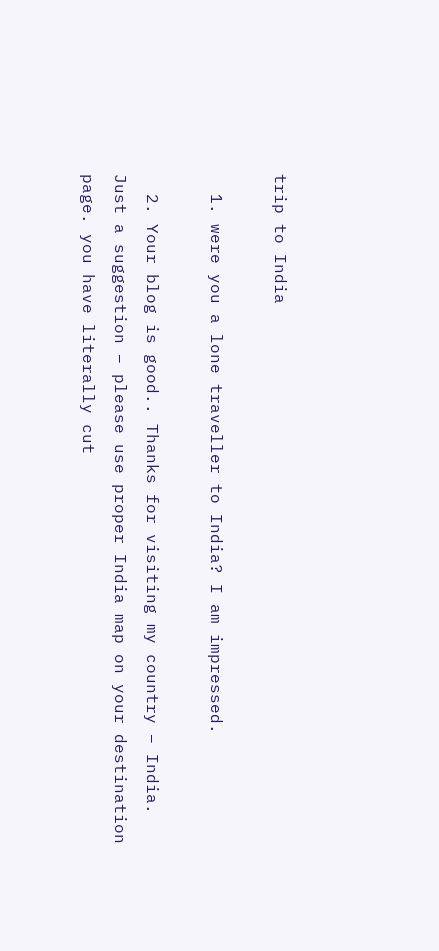trip to India

  1. were you a lone traveller to India? I am impressed.

  2. Your blog is good.. Thanks for visiting my country – India. Just a suggestion – please use proper India map on your destination page. you have literally cut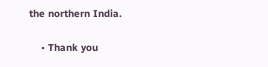the northern India.

    • Thank you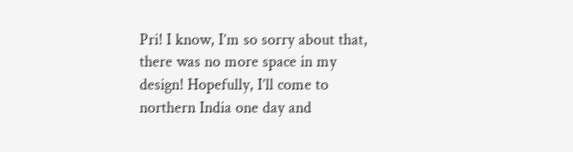Pri! I know, I’m so sorry about that, there was no more space in my design! Hopefully, I’ll come to northern India one day and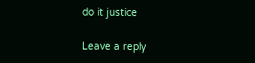do it justice

Leave a reply